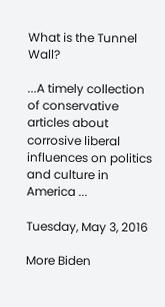What is the Tunnel Wall?

...A timely collection of conservative articles about corrosive liberal influences on politics and culture in America ...

Tuesday, May 3, 2016

More Biden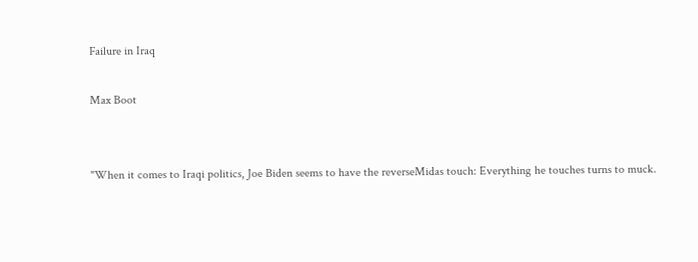Failure in Iraq

Max Boot


"When it comes to Iraqi politics, Joe Biden seems to have the reverseMidas touch: Everything he touches turns to muck.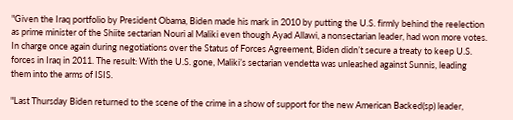"Given the Iraq portfolio by President Obama, Biden made his mark in 2010 by putting the U.S. firmly behind the reelection as prime minister of the Shiite sectarian Nouri al Maliki even though Ayad Allawi, a nonsectarian leader, had won more votes. In charge once again during negotiations over the Status of Forces Agreement, Biden didn’t secure a treaty to keep U.S. forces in Iraq in 2011. The result: With the U.S. gone, Maliki’s sectarian vendetta was unleashed against Sunnis, leading them into the arms of ISIS.

"Last Thursday Biden returned to the scene of the crime in a show of support for the new American Backed(sp) leader,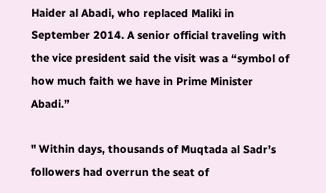Haider al Abadi, who replaced Maliki in September 2014. A senior official traveling with the vice president said the visit was a “symbol of how much faith we have in Prime Minister Abadi.”

" Within days, thousands of Muqtada al Sadr’s followers had overrun the seat of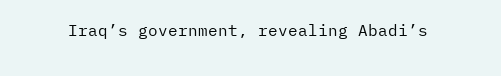Iraq’s government, revealing Abadi’s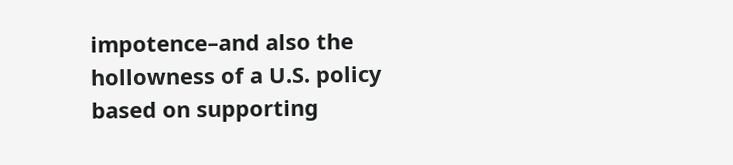impotence–and also the hollowness of a U.S. policy based on supporting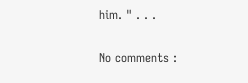him. " . . .

No comments :